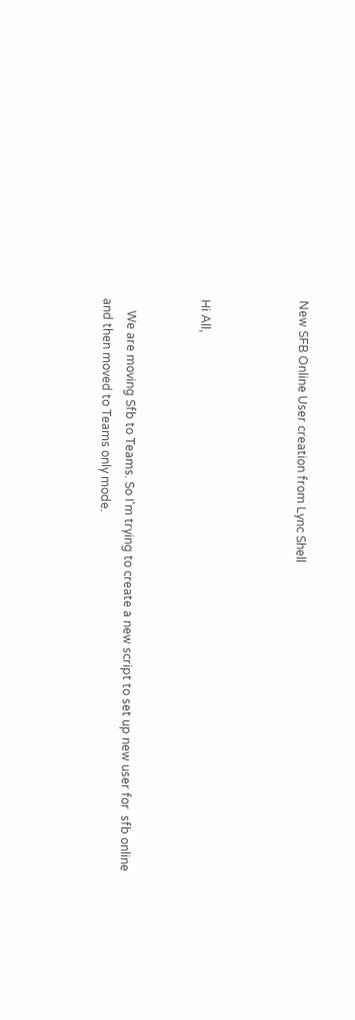New SFB Online User creation from Lync Shell



Hi All,


    We are moving Sfb to Teams. So I'm trying to create a new script to set up new user for  sfb online and then moved to Teams only mode.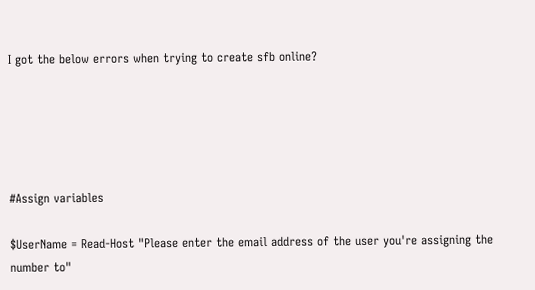I got the below errors when trying to create sfb online?





#Assign variables

$UserName = Read-Host "Please enter the email address of the user you're assigning the number to"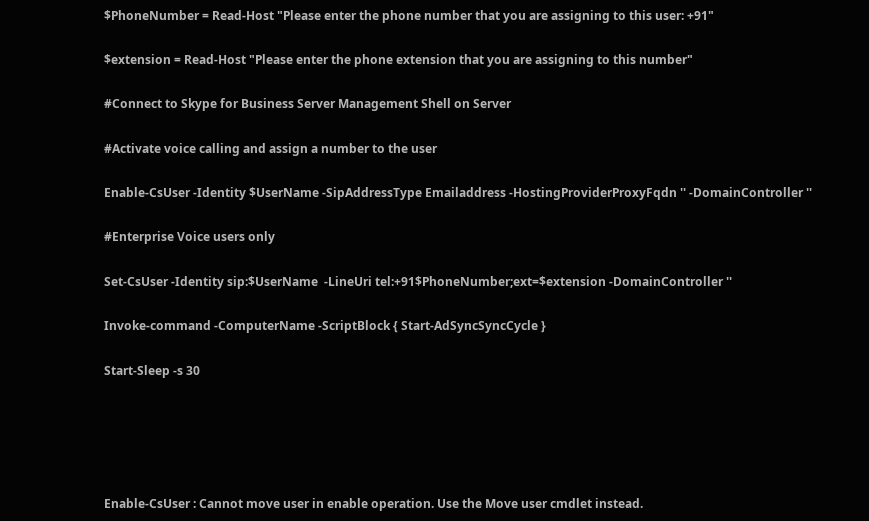$PhoneNumber = Read-Host "Please enter the phone number that you are assigning to this user: +91"

$extension = Read-Host "Please enter the phone extension that you are assigning to this number"

#Connect to Skype for Business Server Management Shell on Server

#Activate voice calling and assign a number to the user

Enable-CsUser -Identity $UserName -SipAddressType Emailaddress -HostingProviderProxyFqdn '' -DomainController ''

#Enterprise Voice users only

Set-CsUser -Identity sip:$UserName  -LineUri tel:+91$PhoneNumber;ext=$extension -DomainController ''

Invoke-command -ComputerName -ScriptBlock { Start-AdSyncSyncCycle }

Start-Sleep -s 30





Enable-CsUser : Cannot move user in enable operation. Use the Move user cmdlet instead.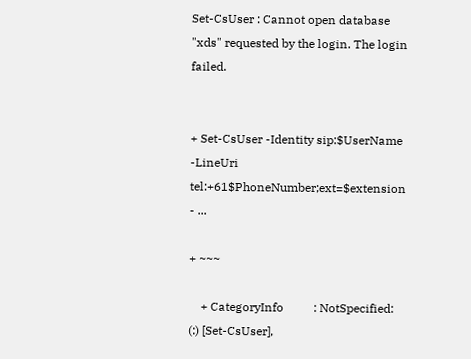Set-CsUser : Cannot open database "xds" requested by the login. The login failed.


+ Set-CsUser -Identity sip:$UserName -LineUri tel:+61$PhoneNumber;ext=$extension - ...

+ ~~~

    + CategoryInfo          : NotSpecified: (:) [Set-CsUser],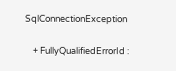SqlConnectionException

    + FullyQualifiedErrorId :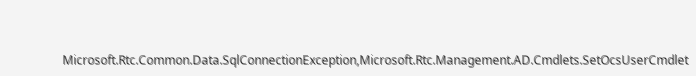Microsoft.Rtc.Common.Data.SqlConnectionException,Microsoft.Rtc.Management.AD.Cmdlets.SetOcsUserCmdlet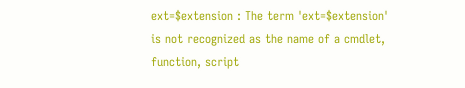ext=$extension : The term 'ext=$extension' is not recognized as the name of a cmdlet, function, script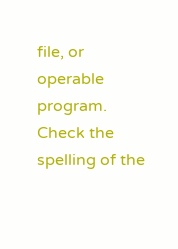file, or operable program. Check the spelling of the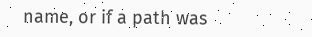name, or if a path was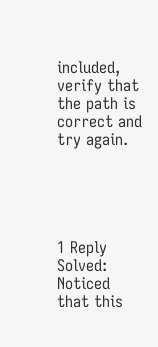included, verify that the path is correct and try again.





1 Reply
Solved: Noticed that this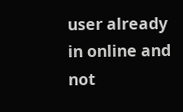user already in online and not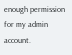enough permission for my admin account.